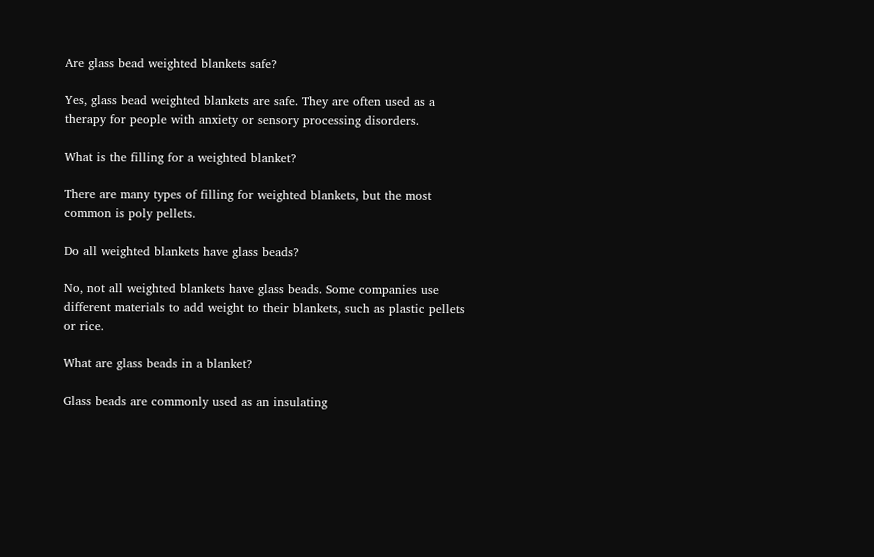Are glass bead weighted blankets safe?

Yes, glass bead weighted blankets are safe. They are often used as a therapy for people with anxiety or sensory processing disorders.

What is the filling for a weighted blanket?

There are many types of filling for weighted blankets, but the most common is poly pellets.

Do all weighted blankets have glass beads?

No, not all weighted blankets have glass beads. Some companies use different materials to add weight to their blankets, such as plastic pellets or rice.

What are glass beads in a blanket?

Glass beads are commonly used as an insulating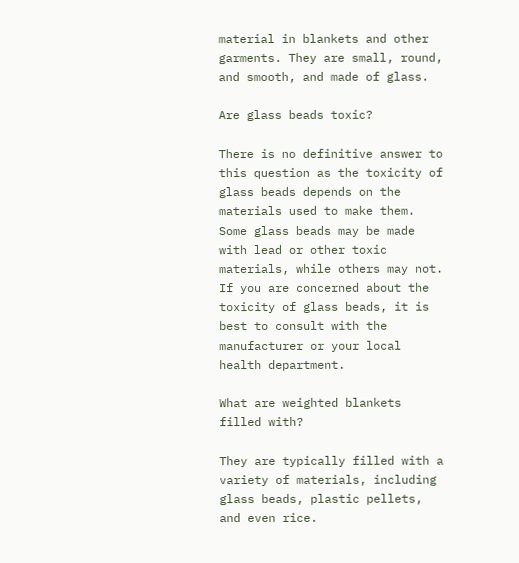material in blankets and other garments. They are small, round, and smooth, and made of glass.

Are glass beads toxic?

There is no definitive answer to this question as the toxicity of glass beads depends on the materials used to make them. Some glass beads may be made with lead or other toxic materials, while others may not. If you are concerned about the toxicity of glass beads, it is best to consult with the manufacturer or your local health department.

What are weighted blankets filled with?

They are typically filled with a variety of materials, including glass beads, plastic pellets, and even rice.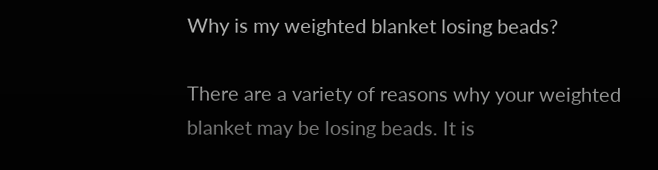Why is my weighted blanket losing beads?

There are a variety of reasons why your weighted blanket may be losing beads. It is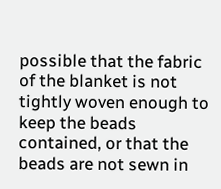possible that the fabric of the blanket is not tightly woven enough to keep the beads contained, or that the beads are not sewn in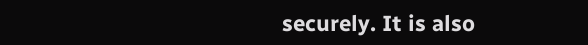securely. It is also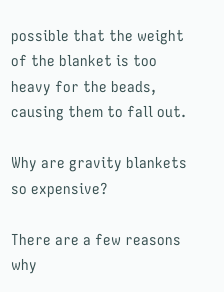possible that the weight of the blanket is too heavy for the beads, causing them to fall out.

Why are gravity blankets so expensive?

There are a few reasons why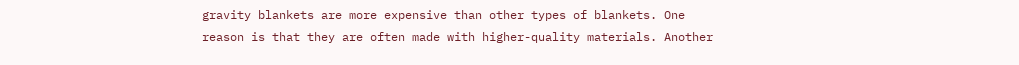gravity blankets are more expensive than other types of blankets. One reason is that they are often made with higher-quality materials. Another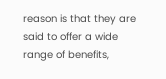reason is that they are said to offer a wide range of benefits,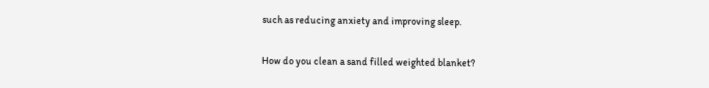such as reducing anxiety and improving sleep.

How do you clean a sand filled weighted blanket?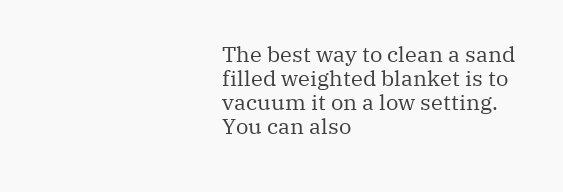The best way to clean a sand filled weighted blanket is to vacuum it on a low setting. You can also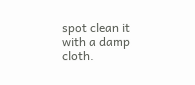spot clean it with a damp cloth.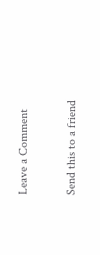Leave a Comment

Send this to a friend